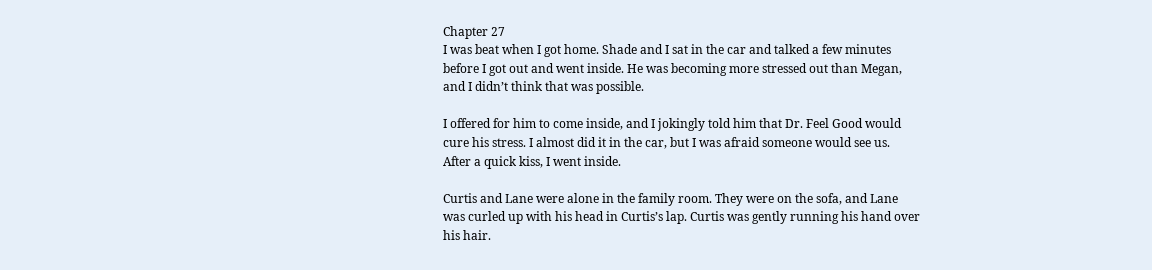Chapter 27
I was beat when I got home. Shade and I sat in the car and talked a few minutes
before I got out and went inside. He was becoming more stressed out than Megan,
and I didn’t think that was possible.

I offered for him to come inside, and I jokingly told him that Dr. Feel Good would
cure his stress. I almost did it in the car, but I was afraid someone would see us.
After a quick kiss, I went inside.

Curtis and Lane were alone in the family room. They were on the sofa, and Lane
was curled up with his head in Curtis’s lap. Curtis was gently running his hand over
his hair.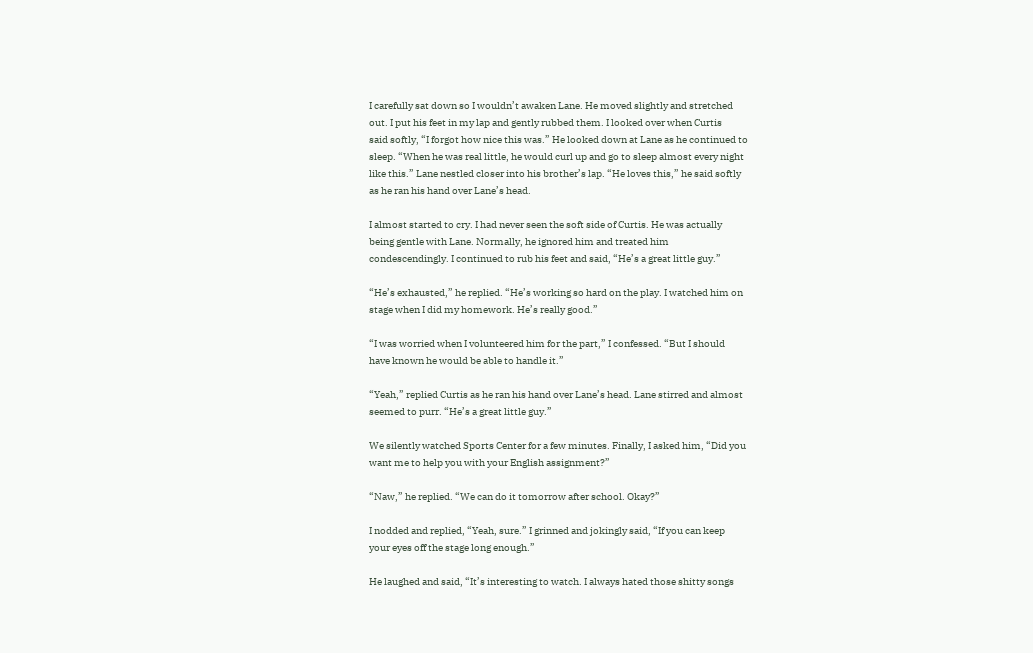I carefully sat down so I wouldn’t awaken Lane. He moved slightly and stretched
out. I put his feet in my lap and gently rubbed them. I looked over when Curtis
said softly, “I forgot how nice this was.” He looked down at Lane as he continued to
sleep. “When he was real little, he would curl up and go to sleep almost every night
like this.” Lane nestled closer into his brother’s lap. “He loves this,” he said softly
as he ran his hand over Lane’s head.

I almost started to cry. I had never seen the soft side of Curtis. He was actually
being gentle with Lane. Normally, he ignored him and treated him
condescendingly. I continued to rub his feet and said, “He’s a great little guy.”

“He’s exhausted,” he replied. “He’s working so hard on the play. I watched him on
stage when I did my homework. He’s really good.”

“I was worried when I volunteered him for the part,” I confessed. “But I should
have known he would be able to handle it.”

“Yeah,” replied Curtis as he ran his hand over Lane’s head. Lane stirred and almost
seemed to purr. “He’s a great little guy.”

We silently watched Sports Center for a few minutes. Finally, I asked him, “Did you
want me to help you with your English assignment?”

“Naw,” he replied. “We can do it tomorrow after school. Okay?”

I nodded and replied, “Yeah, sure.” I grinned and jokingly said, “If you can keep
your eyes off the stage long enough.”

He laughed and said, “It’s interesting to watch. I always hated those shitty songs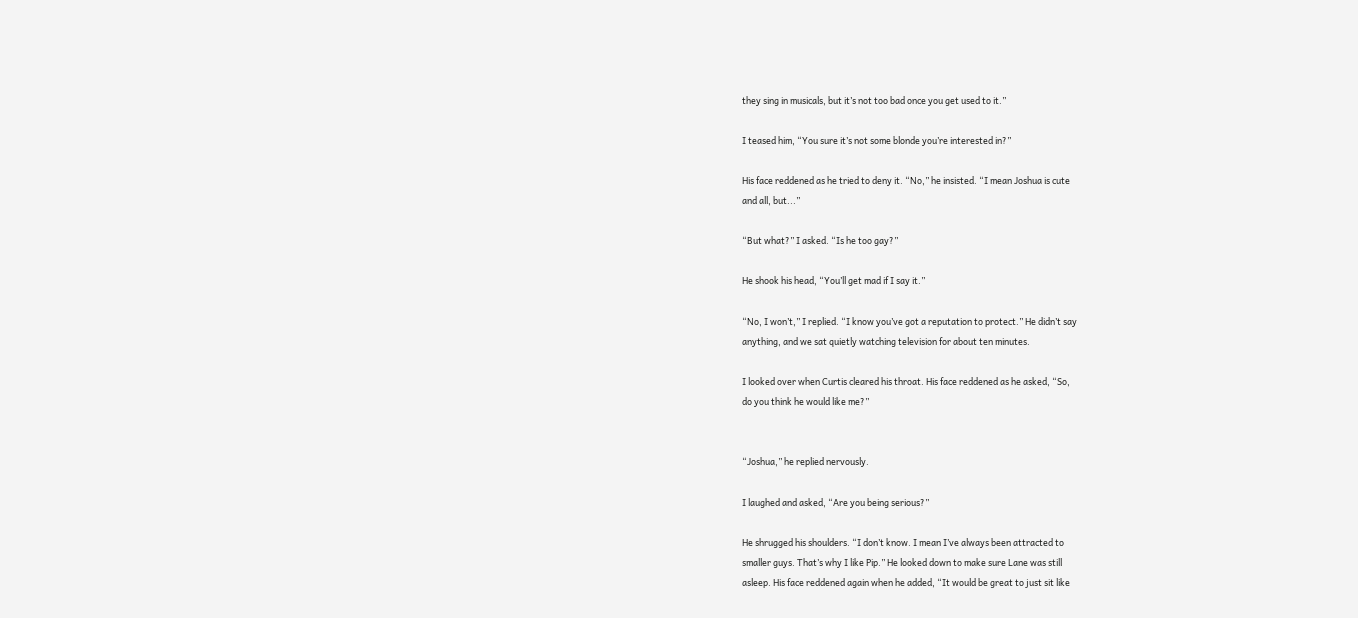they sing in musicals, but it’s not too bad once you get used to it.”

I teased him, “You sure it’s not some blonde you’re interested in?”

His face reddened as he tried to deny it. “No,” he insisted. “I mean Joshua is cute
and all, but...”

“But what?” I asked. “Is he too gay?”

He shook his head, “You’ll get mad if I say it.”

“No, I won’t,” I replied. “I know you’ve got a reputation to protect.” He didn’t say
anything, and we sat quietly watching television for about ten minutes.

I looked over when Curtis cleared his throat. His face reddened as he asked, “So,
do you think he would like me?”


“Joshua,” he replied nervously.

I laughed and asked, “Are you being serious?”

He shrugged his shoulders. “I don’t know. I mean I’ve always been attracted to
smaller guys. That’s why I like Pip.” He looked down to make sure Lane was still
asleep. His face reddened again when he added, “It would be great to just sit like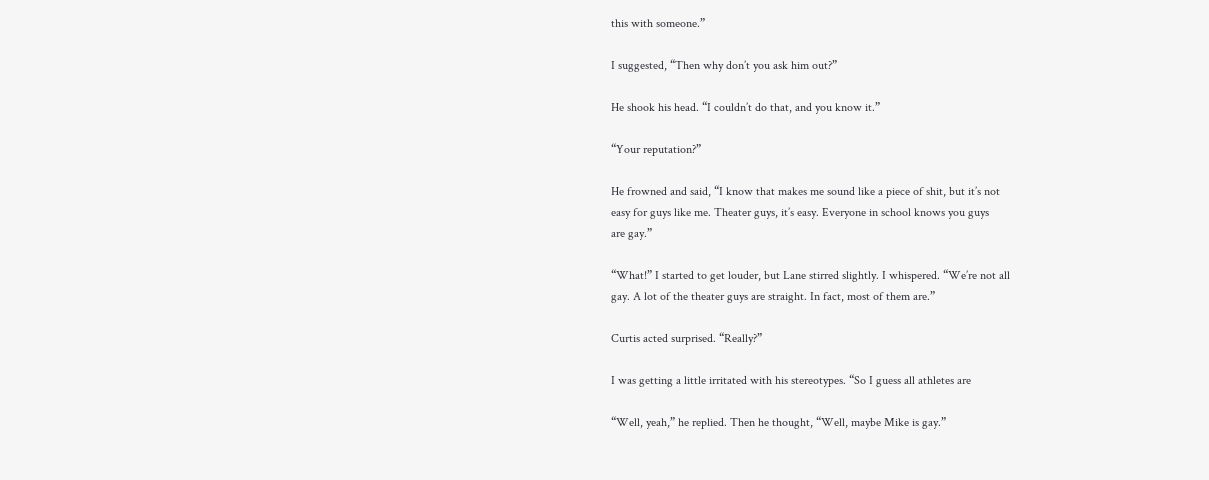this with someone.”

I suggested, “Then why don’t you ask him out?”

He shook his head. “I couldn’t do that, and you know it.”

“Your reputation?”

He frowned and said, “I know that makes me sound like a piece of shit, but it’s not
easy for guys like me. Theater guys, it’s easy. Everyone in school knows you guys
are gay.”

“What!” I started to get louder, but Lane stirred slightly. I whispered. “We’re not all
gay. A lot of the theater guys are straight. In fact, most of them are.”

Curtis acted surprised. “Really?”

I was getting a little irritated with his stereotypes. “So I guess all athletes are

“Well, yeah,” he replied. Then he thought, “Well, maybe Mike is gay.”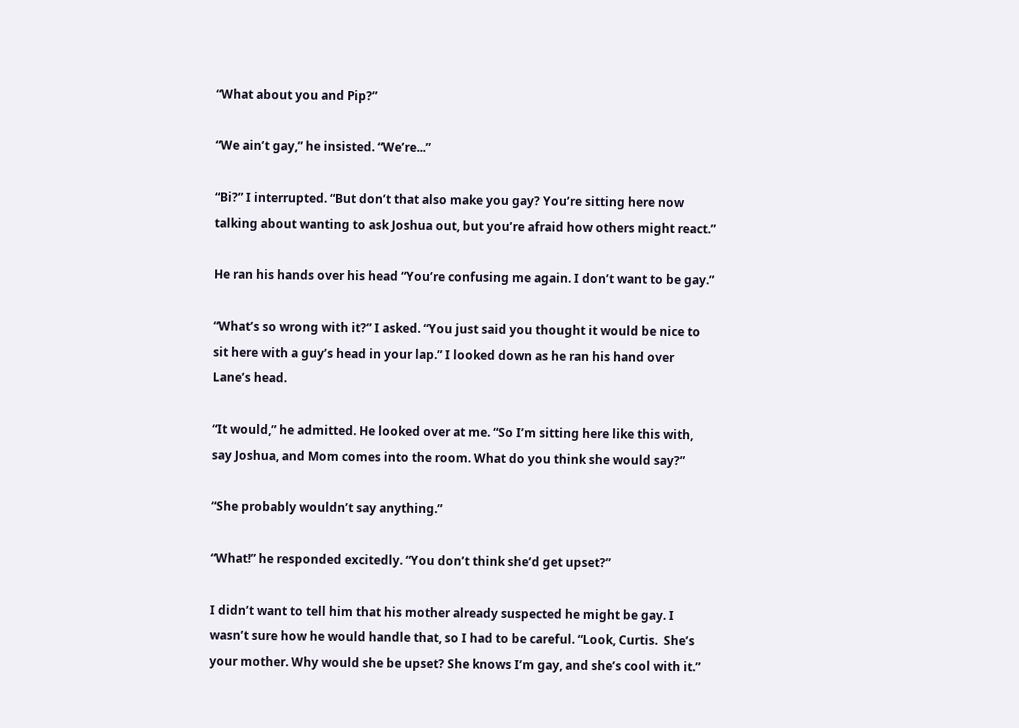“What about you and Pip?”

“We ain’t gay,” he insisted. “We’re...”

“Bi?” I interrupted. “But don’t that also make you gay? You’re sitting here now
talking about wanting to ask Joshua out, but you’re afraid how others might react.”

He ran his hands over his head “You’re confusing me again. I don’t want to be gay.”

“What’s so wrong with it?” I asked. “You just said you thought it would be nice to
sit here with a guy’s head in your lap.” I looked down as he ran his hand over
Lane’s head.

“It would,” he admitted. He looked over at me. “So I’m sitting here like this with,
say Joshua, and Mom comes into the room. What do you think she would say?”

“She probably wouldn’t say anything.”

“What!” he responded excitedly. “You don’t think she’d get upset?”

I didn’t want to tell him that his mother already suspected he might be gay. I
wasn’t sure how he would handle that, so I had to be careful. “Look, Curtis.  She’s
your mother. Why would she be upset? She knows I’m gay, and she’s cool with it.”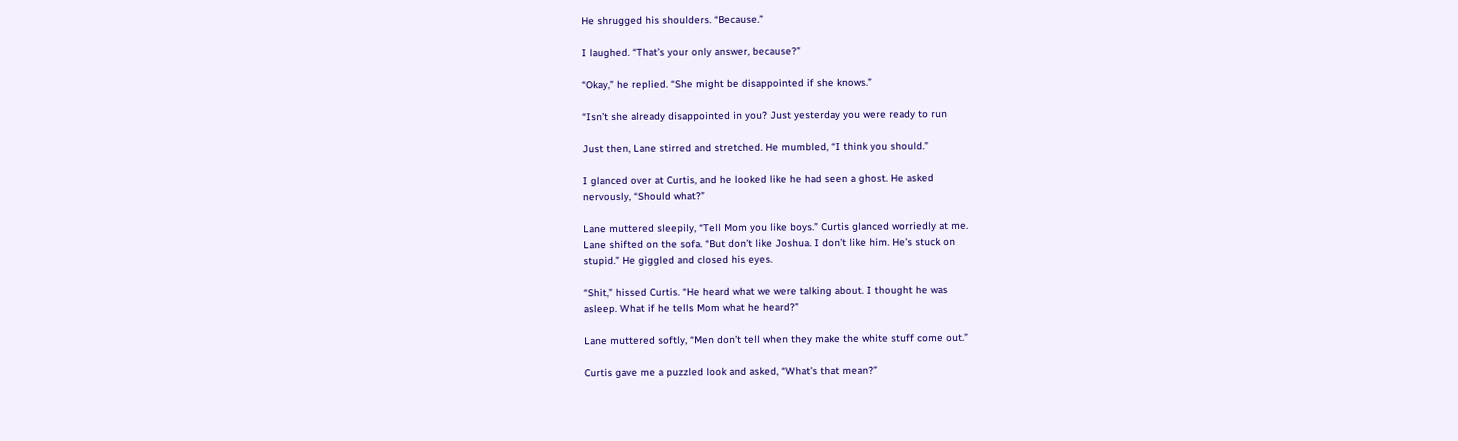He shrugged his shoulders. “Because.”

I laughed. “That’s your only answer, because?”

“Okay,” he replied. “She might be disappointed if she knows.”

“Isn’t she already disappointed in you? Just yesterday you were ready to run

Just then, Lane stirred and stretched. He mumbled, “I think you should.”

I glanced over at Curtis, and he looked like he had seen a ghost. He asked
nervously, “Should what?”

Lane muttered sleepily, “Tell Mom you like boys.” Curtis glanced worriedly at me.
Lane shifted on the sofa. “But don’t like Joshua. I don’t like him. He’s stuck on
stupid.” He giggled and closed his eyes.

“Shit,” hissed Curtis. “He heard what we were talking about. I thought he was
asleep. What if he tells Mom what he heard?”

Lane muttered softly, “Men don’t tell when they make the white stuff come out.”

Curtis gave me a puzzled look and asked, “What’s that mean?”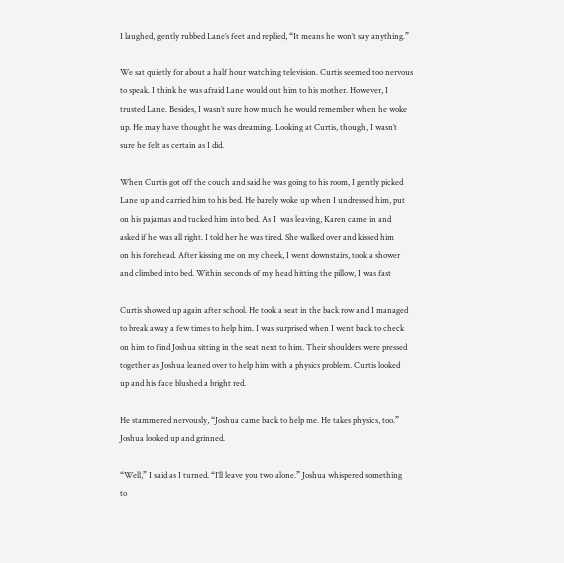I laughed, gently rubbed Lane’s feet and replied, “It means he won’t say anything.”

We sat quietly for about a half hour watching television. Curtis seemed too nervous
to speak. I think he was afraid Lane would out him to his mother. However, I
trusted Lane. Besides, I wasn’t sure how much he would remember when he woke
up. He may have thought he was dreaming. Looking at Curtis, though, I wasn’t
sure he felt as certain as I did.

When Curtis got off the couch and said he was going to his room, I gently picked
Lane up and carried him to his bed. He barely woke up when I undressed him, put
on his pajamas and tucked him into bed. As I  was leaving, Karen came in and
asked if he was all right. I told her he was tired. She walked over and kissed him
on his forehead. After kissing me on my cheek, I went downstairs, took a shower
and climbed into bed. Within seconds of my head hitting the pillow, I was fast

Curtis showed up again after school. He took a seat in the back row and I managed
to break away a few times to help him. I was surprised when I went back to check
on him to find Joshua sitting in the seat next to him. Their shoulders were pressed
together as Joshua leaned over to help him with a physics problem. Curtis looked
up and his face blushed a bright red.

He stammered nervously, “Joshua came back to help me. He takes physics, too.”
Joshua looked up and grinned.

“Well,” I said as I turned. “I’ll leave you two alone.” Joshua whispered something
to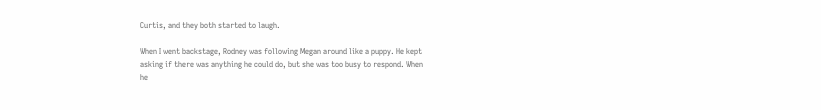Curtis, and they both started to laugh.

When I went backstage, Rodney was following Megan around like a puppy. He kept
asking if there was anything he could do, but she was too busy to respond. When
he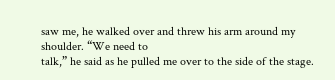saw me, he walked over and threw his arm around my shoulder. “We need to
talk,” he said as he pulled me over to the side of the stage.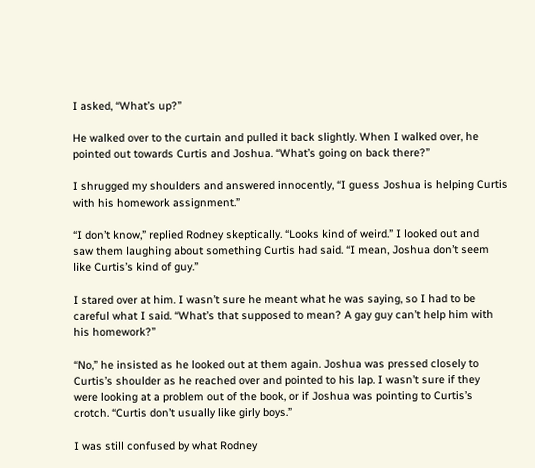I asked, “What’s up?”

He walked over to the curtain and pulled it back slightly. When I walked over, he
pointed out towards Curtis and Joshua. “What’s going on back there?”

I shrugged my shoulders and answered innocently, “I guess Joshua is helping Curtis
with his homework assignment.”

“I don’t know,” replied Rodney skeptically. “Looks kind of weird.” I looked out and
saw them laughing about something Curtis had said. “I mean, Joshua don’t seem
like Curtis’s kind of guy.”

I stared over at him. I wasn’t sure he meant what he was saying, so I had to be
careful what I said. “What’s that supposed to mean? A gay guy can’t help him with
his homework?”

“No,” he insisted as he looked out at them again. Joshua was pressed closely to
Curtis’s shoulder as he reached over and pointed to his lap. I wasn’t sure if they
were looking at a problem out of the book, or if Joshua was pointing to Curtis’s
crotch. “Curtis don’t usually like girly boys.”

I was still confused by what Rodney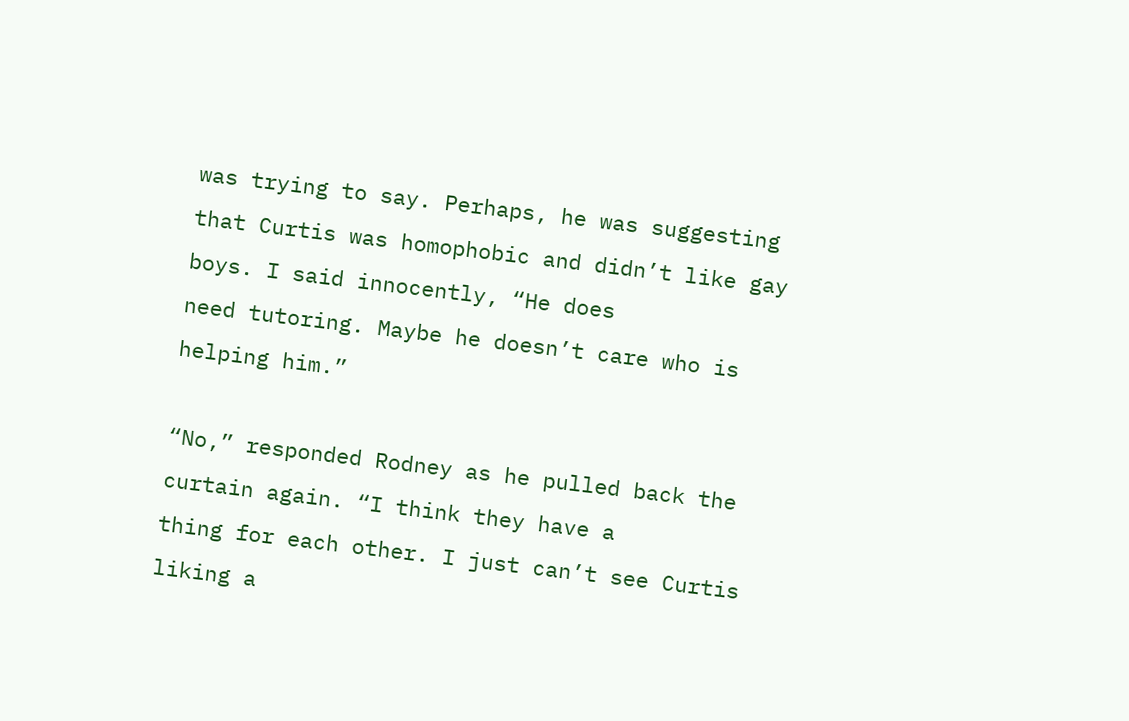was trying to say. Perhaps, he was suggesting
that Curtis was homophobic and didn’t like gay boys. I said innocently, “He does
need tutoring. Maybe he doesn’t care who is helping him.”

“No,” responded Rodney as he pulled back the curtain again. “I think they have a
thing for each other. I just can’t see Curtis liking a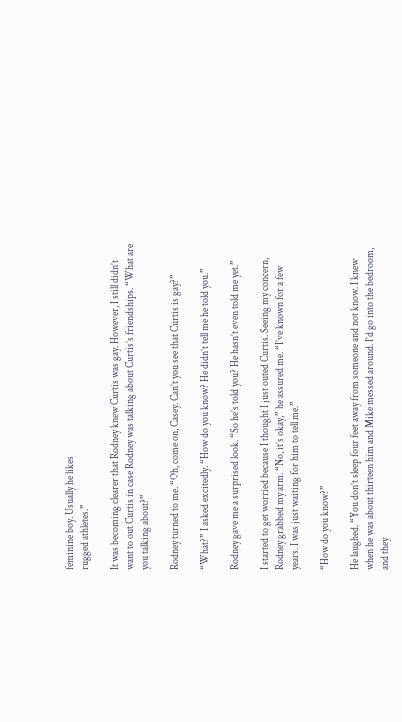feminine boy. Usually he likes
rugged athletes.”

It was becoming clearer that Rodney knew Curtis was gay. However, I still didn’t
want to out Curtis in case Rodney was talking about Curtis’s friendships. “What are
you talking about?”

Rodney turned to me. “Oh, come on, Casey. Can’t you see that Curtis is gay?”

“What?” I asked excitedly. “How do you know? He didn’t tell me he told you.”

Rodney gave me a surprised look. “So he’s told you? He hasn’t even told me yet.”

I started to get worried because I thought I just outed Curtis. Seeing my concern,
Rodney grabbed my arm. “No, it’s okay,” he assured me. “I’ve known for a few
years. I was just waiting for him to tell me.”

“How do you know?”

He laughed. “You don’t sleep four feet away from someone and not know. I knew
when he was about thirteen him and Mike messed around. I’d go into the bedroom,
and they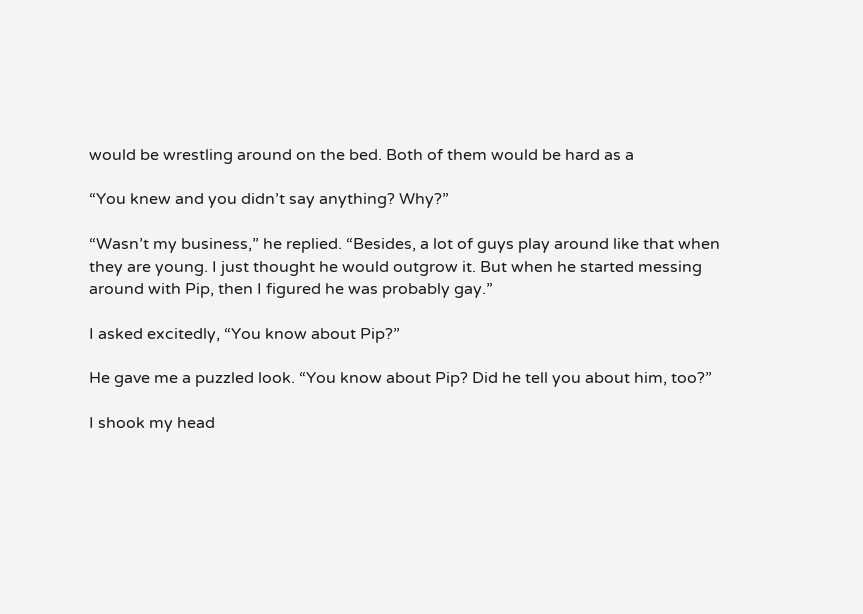would be wrestling around on the bed. Both of them would be hard as a

“You knew and you didn’t say anything? Why?”

“Wasn’t my business,” he replied. “Besides, a lot of guys play around like that when
they are young. I just thought he would outgrow it. But when he started messing
around with Pip, then I figured he was probably gay.”

I asked excitedly, “You know about Pip?”

He gave me a puzzled look. “You know about Pip? Did he tell you about him, too?”

I shook my head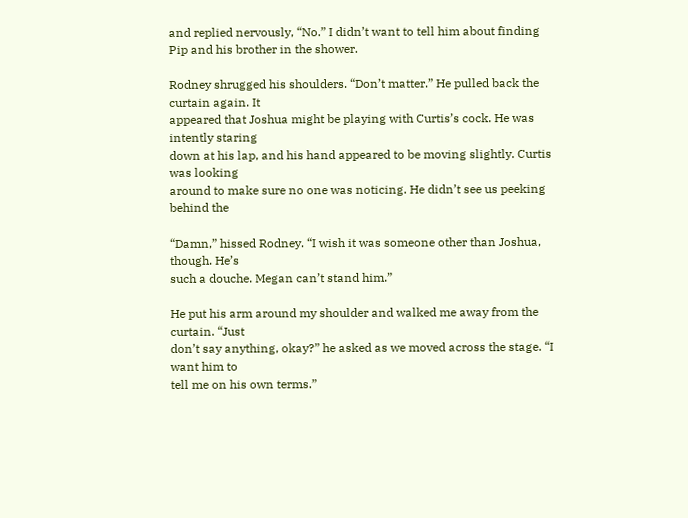and replied nervously, “No.” I didn’t want to tell him about finding
Pip and his brother in the shower.

Rodney shrugged his shoulders. “Don’t matter.” He pulled back the curtain again. It
appeared that Joshua might be playing with Curtis’s cock. He was intently staring
down at his lap, and his hand appeared to be moving slightly. Curtis was looking
around to make sure no one was noticing. He didn’t see us peeking behind the

“Damn,” hissed Rodney. “I wish it was someone other than Joshua, though. He’s
such a douche. Megan can’t stand him.”

He put his arm around my shoulder and walked me away from the curtain. “Just
don’t say anything, okay?” he asked as we moved across the stage. “I want him to
tell me on his own terms.”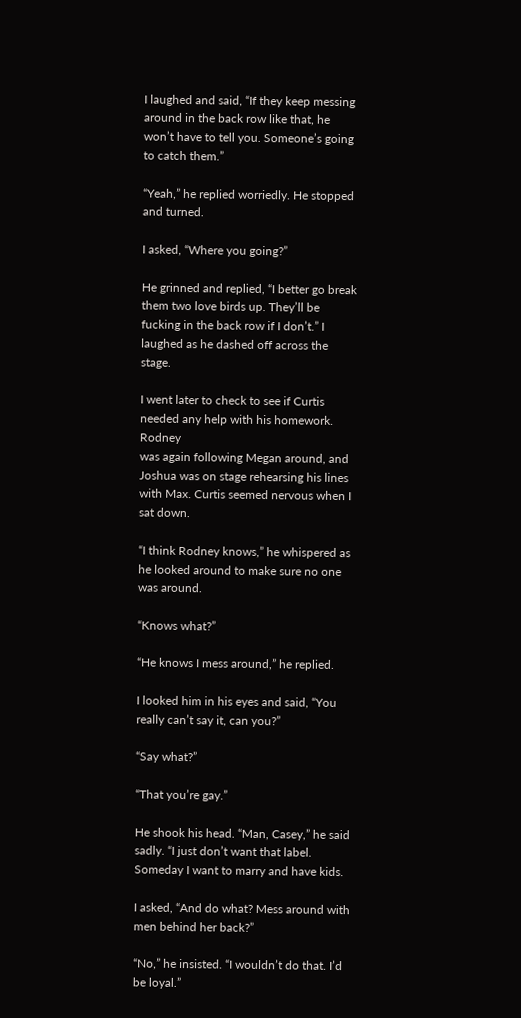I laughed and said, “If they keep messing around in the back row like that, he
won’t have to tell you. Someone’s going to catch them.”

“Yeah,” he replied worriedly. He stopped and turned.

I asked, “Where you going?”

He grinned and replied, “I better go break them two love birds up. They’ll be
fucking in the back row if I don’t.” I laughed as he dashed off across the stage.

I went later to check to see if Curtis needed any help with his homework. Rodney
was again following Megan around, and Joshua was on stage rehearsing his lines
with Max. Curtis seemed nervous when I sat down.

“I think Rodney knows,” he whispered as he looked around to make sure no one
was around.

“Knows what?”

“He knows I mess around,” he replied.

I looked him in his eyes and said, “You really can’t say it, can you?”

“Say what?”

“That you’re gay.”

He shook his head. “Man, Casey,” he said sadly. “I just don’t want that label.
Someday I want to marry and have kids.

I asked, “And do what? Mess around with men behind her back?”

“No,” he insisted. “I wouldn’t do that. I’d be loyal.”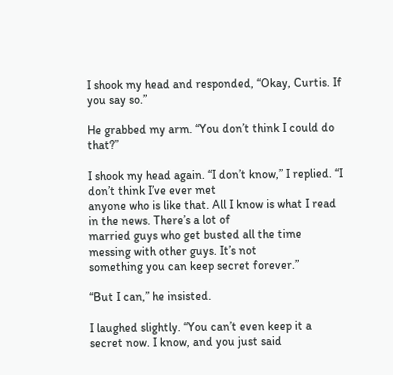I shook my head and responded, “Okay, Curtis. If you say so.”

He grabbed my arm. “You don’t think I could do that?”

I shook my head again. “I don’t know,” I replied. “I don’t think I’ve ever met
anyone who is like that. All I know is what I read in the news. There’s a lot of
married guys who get busted all the time messing with other guys. It’s not
something you can keep secret forever.”

“But I can,” he insisted.

I laughed slightly. “You can’t even keep it a secret now. I know, and you just said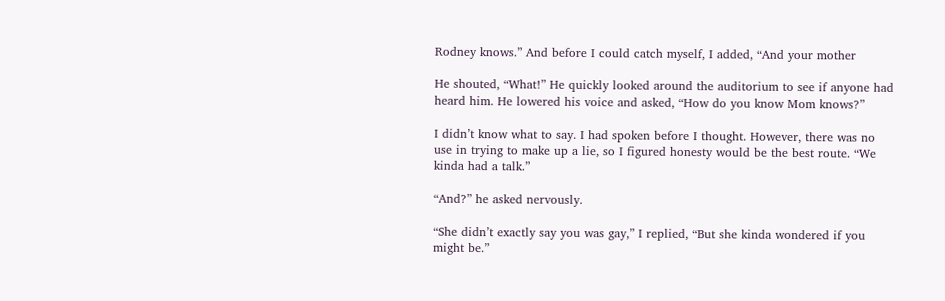Rodney knows.” And before I could catch myself, I added, “And your mother

He shouted, “What!” He quickly looked around the auditorium to see if anyone had
heard him. He lowered his voice and asked, “How do you know Mom knows?”

I didn’t know what to say. I had spoken before I thought. However, there was no
use in trying to make up a lie, so I figured honesty would be the best route. “We
kinda had a talk.”

“And?” he asked nervously.

“She didn’t exactly say you was gay,” I replied, “But she kinda wondered if you
might be.”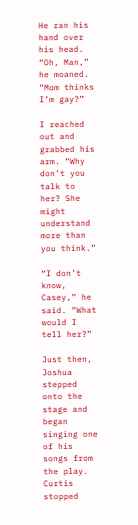He ran his hand over his head. “Oh, Man,” he moaned. “Mom thinks I’m gay?”

I reached out and grabbed his arm. “Why don’t you talk to her? She might
understand more than you think.”

“I don’t know, Casey,” he said. “What would I tell her?”

Just then, Joshua stepped onto the stage and began singing one of his songs from
the play. Curtis stopped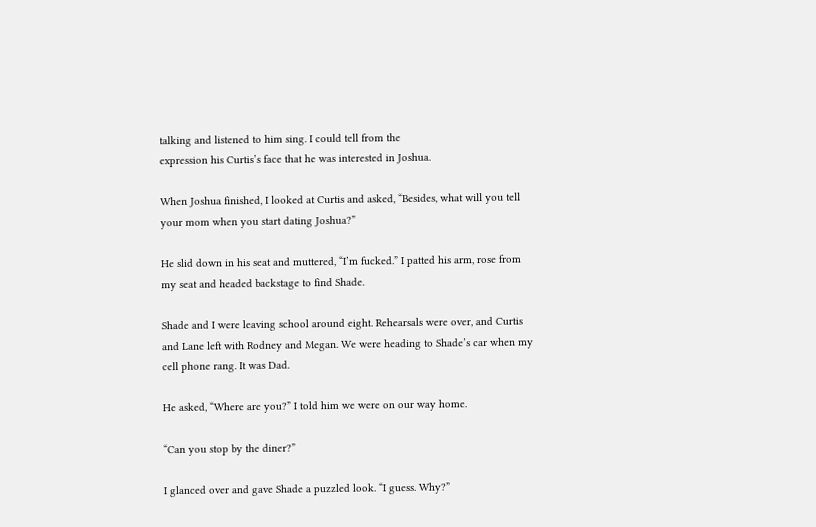talking and listened to him sing. I could tell from the
expression his Curtis’s face that he was interested in Joshua.

When Joshua finished, I looked at Curtis and asked, “Besides, what will you tell
your mom when you start dating Joshua?”

He slid down in his seat and muttered, “I’m fucked.” I patted his arm, rose from
my seat and headed backstage to find Shade.

Shade and I were leaving school around eight. Rehearsals were over, and Curtis
and Lane left with Rodney and Megan. We were heading to Shade’s car when my
cell phone rang. It was Dad.

He asked, “Where are you?” I told him we were on our way home.

“Can you stop by the diner?”

I glanced over and gave Shade a puzzled look. “I guess. Why?”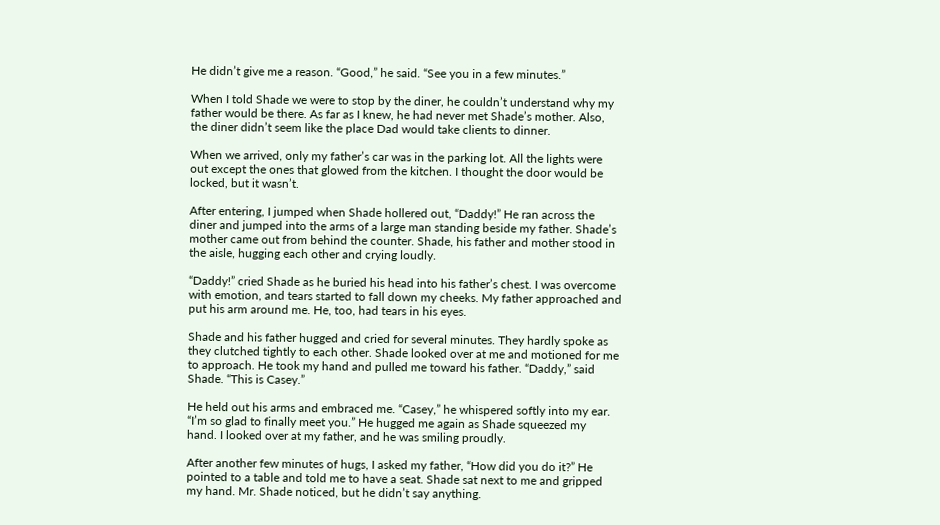He didn’t give me a reason. “Good,” he said. “See you in a few minutes.”

When I told Shade we were to stop by the diner, he couldn’t understand why my
father would be there. As far as I knew, he had never met Shade’s mother. Also,
the diner didn’t seem like the place Dad would take clients to dinner.

When we arrived, only my father’s car was in the parking lot. All the lights were
out except the ones that glowed from the kitchen. I thought the door would be
locked, but it wasn’t.

After entering, I jumped when Shade hollered out, “Daddy!” He ran across the
diner and jumped into the arms of a large man standing beside my father. Shade’s
mother came out from behind the counter. Shade, his father and mother stood in
the aisle, hugging each other and crying loudly.

“Daddy!” cried Shade as he buried his head into his father’s chest. I was overcome
with emotion, and tears started to fall down my cheeks. My father approached and
put his arm around me. He, too, had tears in his eyes.

Shade and his father hugged and cried for several minutes. They hardly spoke as
they clutched tightly to each other. Shade looked over at me and motioned for me
to approach. He took my hand and pulled me toward his father. “Daddy,” said
Shade. “This is Casey.”

He held out his arms and embraced me. “Casey,” he whispered softly into my ear.
“I’m so glad to finally meet you.” He hugged me again as Shade squeezed my
hand. I looked over at my father, and he was smiling proudly.

After another few minutes of hugs, I asked my father, “How did you do it?” He
pointed to a table and told me to have a seat. Shade sat next to me and gripped
my hand. Mr. Shade noticed, but he didn’t say anything.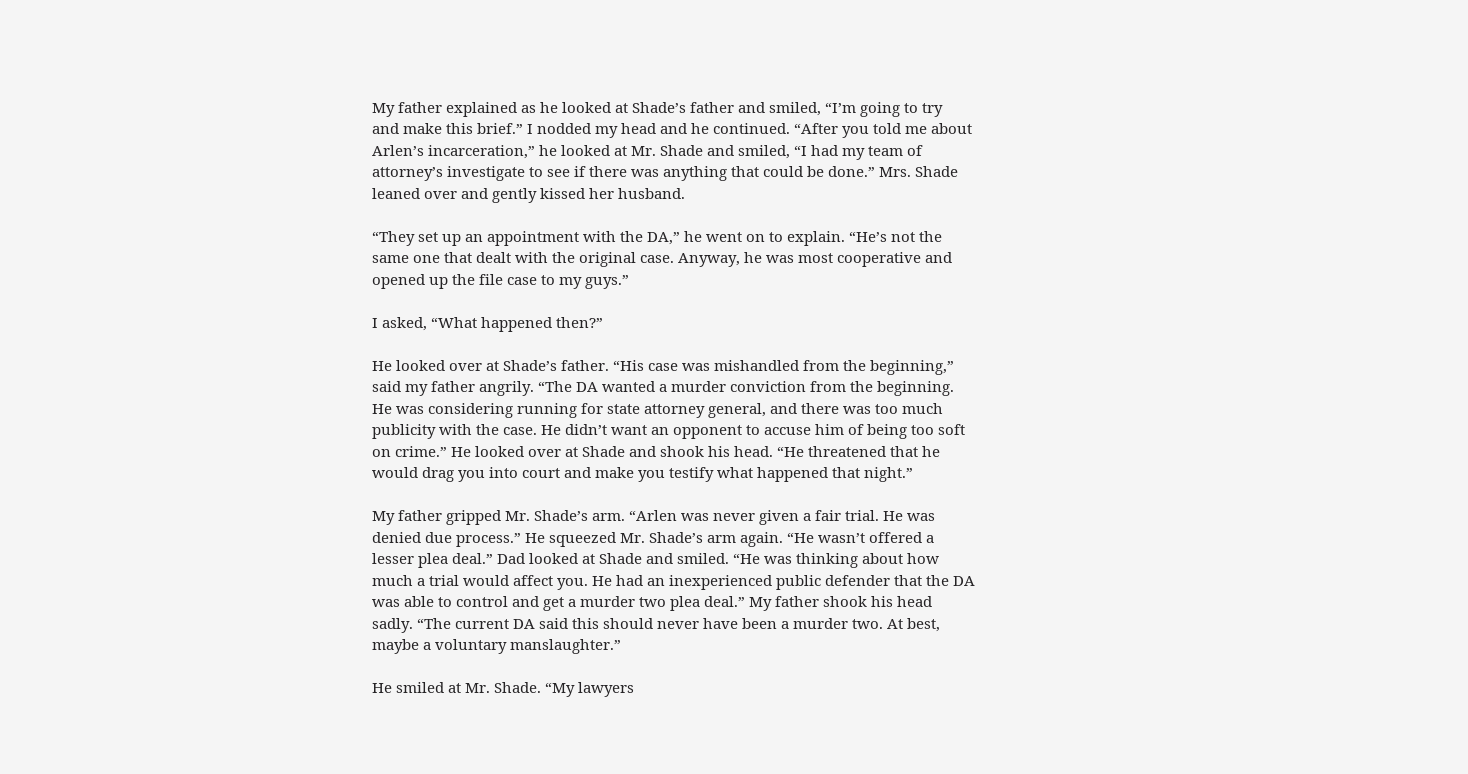My father explained as he looked at Shade’s father and smiled, “I’m going to try
and make this brief.” I nodded my head and he continued. “After you told me about
Arlen’s incarceration,” he looked at Mr. Shade and smiled, “I had my team of
attorney’s investigate to see if there was anything that could be done.” Mrs. Shade
leaned over and gently kissed her husband.

“They set up an appointment with the DA,” he went on to explain. “He’s not the
same one that dealt with the original case. Anyway, he was most cooperative and
opened up the file case to my guys.”

I asked, “What happened then?”

He looked over at Shade’s father. “His case was mishandled from the beginning,”
said my father angrily. “The DA wanted a murder conviction from the beginning.
He was considering running for state attorney general, and there was too much
publicity with the case. He didn’t want an opponent to accuse him of being too soft
on crime.” He looked over at Shade and shook his head. “He threatened that he
would drag you into court and make you testify what happened that night.”

My father gripped Mr. Shade’s arm. “Arlen was never given a fair trial. He was
denied due process.” He squeezed Mr. Shade’s arm again. “He wasn’t offered a
lesser plea deal.” Dad looked at Shade and smiled. “He was thinking about how
much a trial would affect you. He had an inexperienced public defender that the DA
was able to control and get a murder two plea deal.” My father shook his head
sadly. “The current DA said this should never have been a murder two. At best,
maybe a voluntary manslaughter.”

He smiled at Mr. Shade. “My lawyers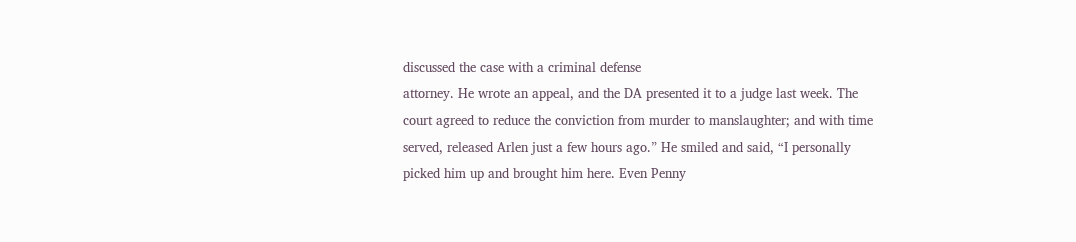discussed the case with a criminal defense
attorney. He wrote an appeal, and the DA presented it to a judge last week. The
court agreed to reduce the conviction from murder to manslaughter; and with time
served, released Arlen just a few hours ago.” He smiled and said, “I personally
picked him up and brought him here. Even Penny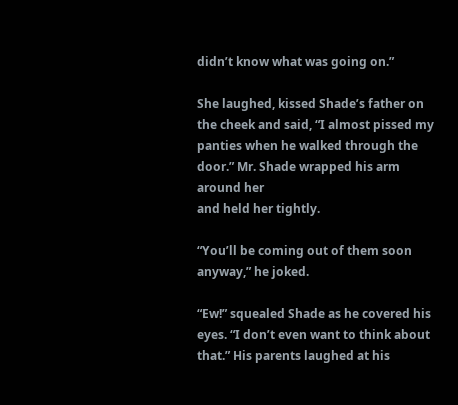didn’t know what was going on.”

She laughed, kissed Shade’s father on the cheek and said, “I almost pissed my
panties when he walked through the door.” Mr. Shade wrapped his arm around her
and held her tightly.

“You’ll be coming out of them soon anyway,” he joked.

“Ew!” squealed Shade as he covered his eyes. “I don’t even want to think about
that.” His parents laughed at his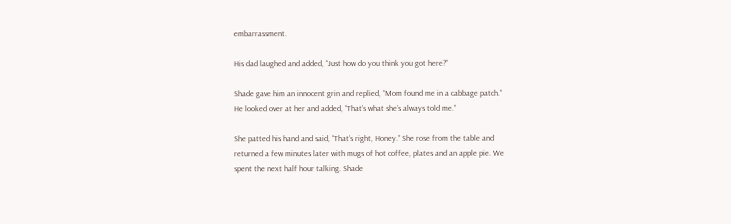embarrassment.

His dad laughed and added, “Just how do you think you got here?”

Shade gave him an innocent grin and replied, “Mom found me in a cabbage patch.”
He looked over at her and added, “That’s what she’s always told me.”

She patted his hand and said, “That’s right, Honey.” She rose from the table and
returned a few minutes later with mugs of hot coffee, plates and an apple pie. We
spent the next half hour talking. Shade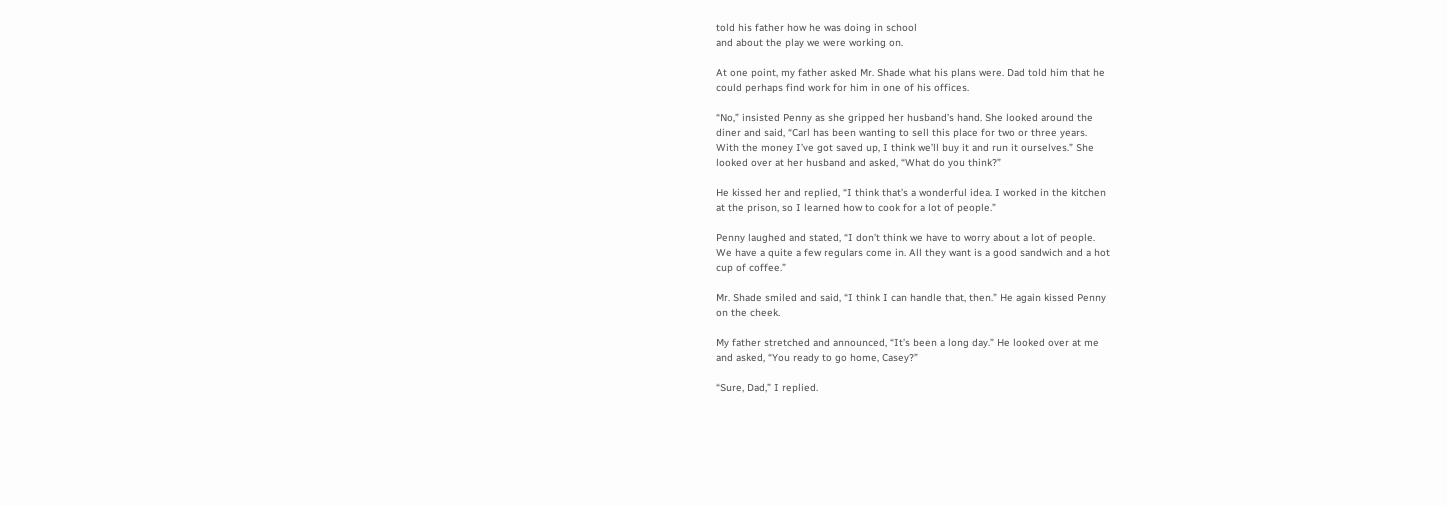told his father how he was doing in school
and about the play we were working on.

At one point, my father asked Mr. Shade what his plans were. Dad told him that he
could perhaps find work for him in one of his offices.

“No,” insisted Penny as she gripped her husband’s hand. She looked around the
diner and said, “Carl has been wanting to sell this place for two or three years.
With the money I’ve got saved up, I think we’ll buy it and run it ourselves.” She
looked over at her husband and asked, “What do you think?”

He kissed her and replied, “I think that’s a wonderful idea. I worked in the kitchen
at the prison, so I learned how to cook for a lot of people.”

Penny laughed and stated, “I don’t think we have to worry about a lot of people.
We have a quite a few regulars come in. All they want is a good sandwich and a hot
cup of coffee.”

Mr. Shade smiled and said, “I think I can handle that, then.” He again kissed Penny
on the cheek.

My father stretched and announced, “It’s been a long day.” He looked over at me
and asked, “You ready to go home, Casey?”

“Sure, Dad,” I replied.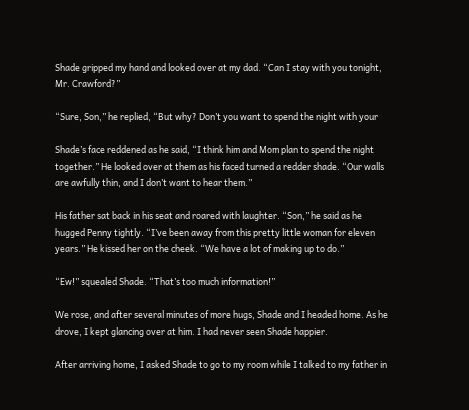Shade gripped my hand and looked over at my dad. “Can I stay with you tonight,
Mr. Crawford?”

“Sure, Son,” he replied, “But why? Don’t you want to spend the night with your

Shade’s face reddened as he said, “I think him and Mom plan to spend the night
together.” He looked over at them as his faced turned a redder shade. “Our walls
are awfully thin, and I don’t want to hear them.”

His father sat back in his seat and roared with laughter. “Son,” he said as he
hugged Penny tightly. “I’ve been away from this pretty little woman for eleven
years.” He kissed her on the cheek. “We have a lot of making up to do.”

“Ew!” squealed Shade. “That’s too much information!”

We rose, and after several minutes of more hugs, Shade and I headed home. As he
drove, I kept glancing over at him. I had never seen Shade happier.

After arriving home, I asked Shade to go to my room while I talked to my father in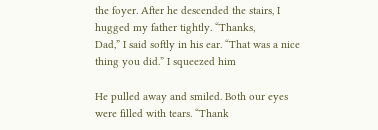the foyer. After he descended the stairs, I hugged my father tightly. “Thanks,
Dad,” I said softly in his ear. “That was a nice thing you did.” I squeezed him

He pulled away and smiled. Both our eyes were filled with tears. “Thank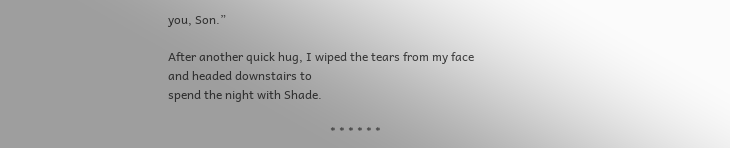you, Son.”

After another quick hug, I wiped the tears from my face and headed downstairs to
spend the night with Shade.

                                                      * * * * * *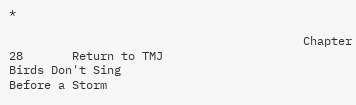*

                                          Chapter 28       Return to TMJ
Birds Don't Sing
Before a Storm